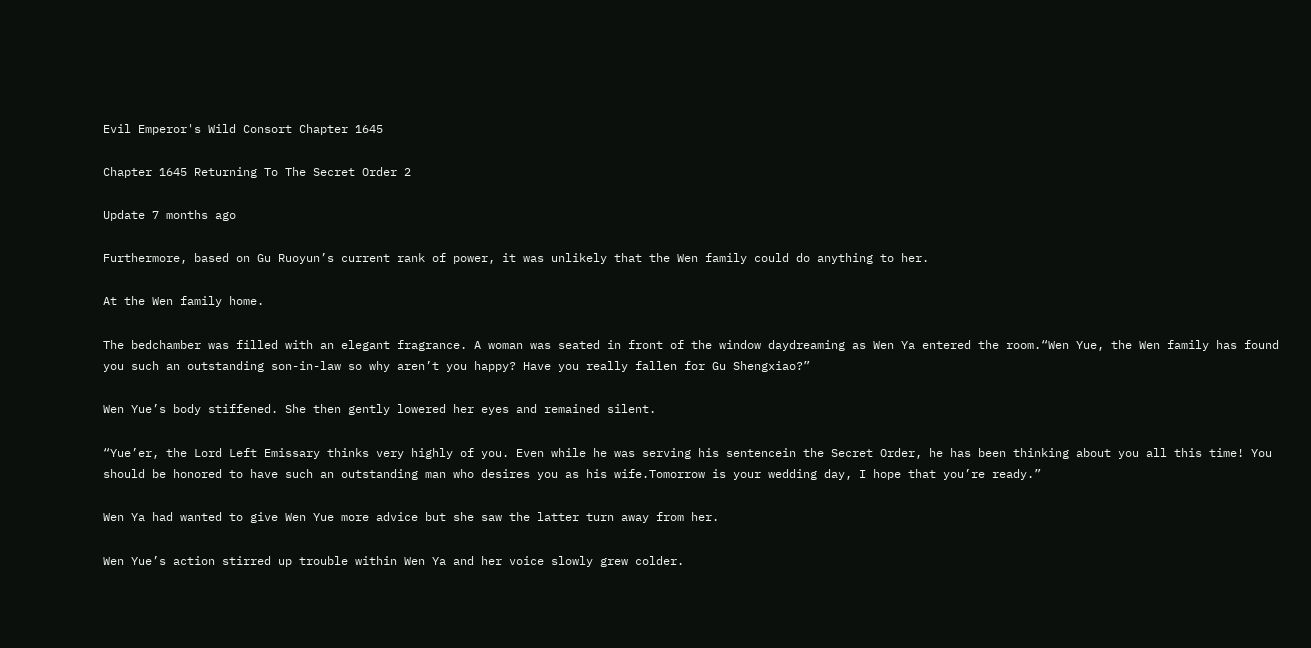Evil Emperor's Wild Consort Chapter 1645

Chapter 1645 Returning To The Secret Order 2

Update 7 months ago

Furthermore, based on Gu Ruoyun’s current rank of power, it was unlikely that the Wen family could do anything to her.

At the Wen family home.

The bedchamber was filled with an elegant fragrance. A woman was seated in front of the window daydreaming as Wen Ya entered the room.“Wen Yue, the Wen family has found you such an outstanding son-in-law so why aren’t you happy? Have you really fallen for Gu Shengxiao?”

Wen Yue’s body stiffened. She then gently lowered her eyes and remained silent.

“Yue’er, the Lord Left Emissary thinks very highly of you. Even while he was serving his sentencein the Secret Order, he has been thinking about you all this time! You should be honored to have such an outstanding man who desires you as his wife.Tomorrow is your wedding day, I hope that you’re ready.”

Wen Ya had wanted to give Wen Yue more advice but she saw the latter turn away from her.

Wen Yue’s action stirred up trouble within Wen Ya and her voice slowly grew colder.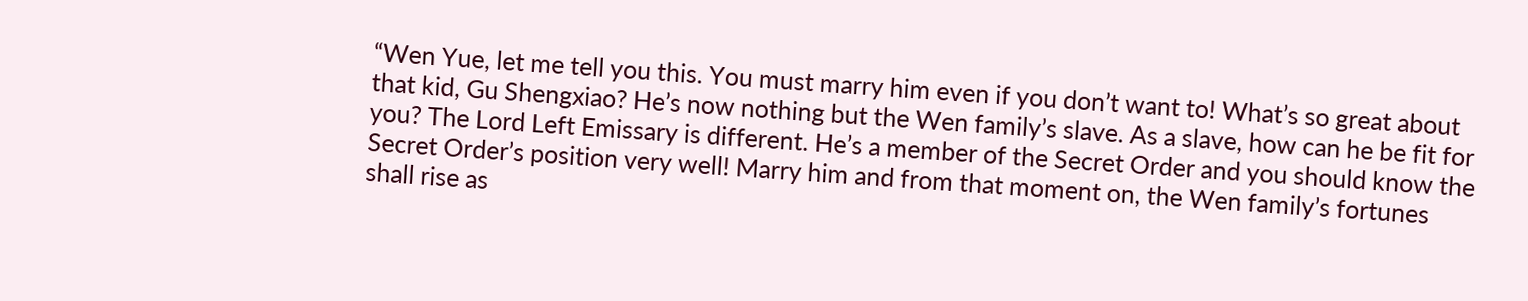“Wen Yue, let me tell you this. You must marry him even if you don’t want to! What’s so great about that kid, Gu Shengxiao? He’s now nothing but the Wen family’s slave. As a slave, how can he be fit for you? The Lord Left Emissary is different. He’s a member of the Secret Order and you should know the Secret Order’s position very well! Marry him and from that moment on, the Wen family’s fortunes shall rise as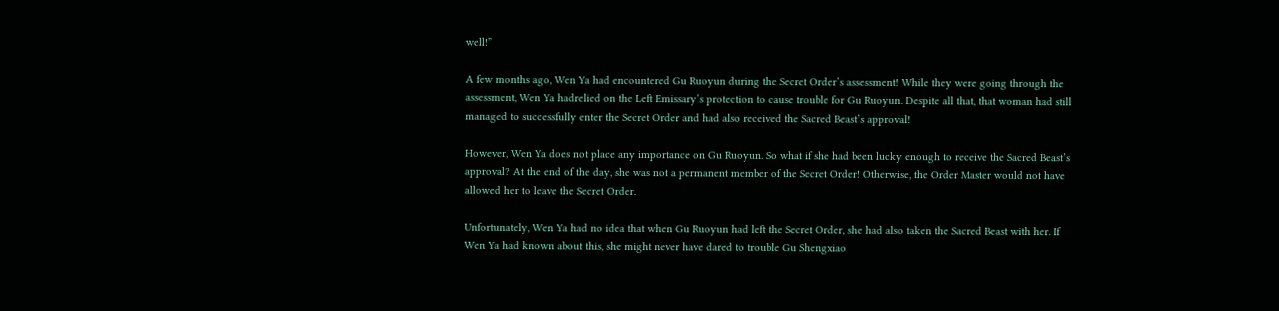well!”

A few months ago, Wen Ya had encountered Gu Ruoyun during the Secret Order’s assessment! While they were going through the assessment, Wen Ya hadrelied on the Left Emissary’s protection to cause trouble for Gu Ruoyun. Despite all that, that woman had still managed to successfully enter the Secret Order and had also received the Sacred Beast’s approval!

However, Wen Ya does not place any importance on Gu Ruoyun. So what if she had been lucky enough to receive the Sacred Beast’s approval? At the end of the day, she was not a permanent member of the Secret Order! Otherwise, the Order Master would not have allowed her to leave the Secret Order.

Unfortunately, Wen Ya had no idea that when Gu Ruoyun had left the Secret Order, she had also taken the Sacred Beast with her. If Wen Ya had known about this, she might never have dared to trouble Gu Shengxiao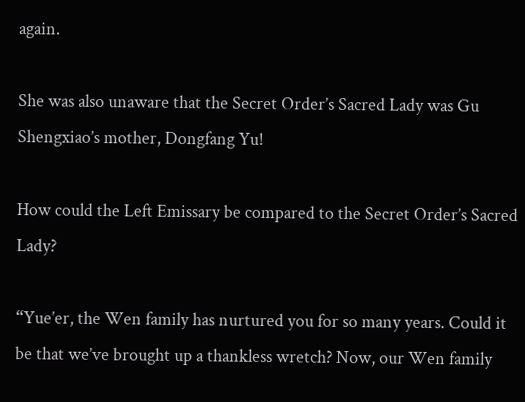again.

She was also unaware that the Secret Order’s Sacred Lady was Gu Shengxiao’s mother, Dongfang Yu!

How could the Left Emissary be compared to the Secret Order’s Sacred Lady?

“Yue’er, the Wen family has nurtured you for so many years. Could it be that we’ve brought up a thankless wretch? Now, our Wen family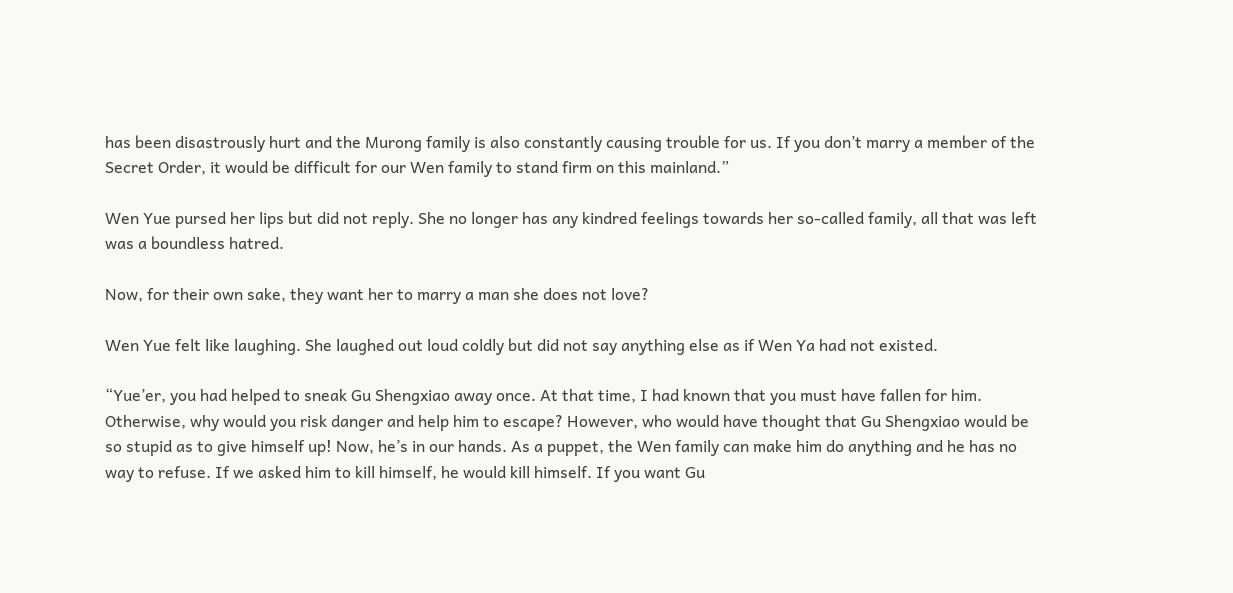has been disastrously hurt and the Murong family is also constantly causing trouble for us. If you don’t marry a member of the Secret Order, it would be difficult for our Wen family to stand firm on this mainland.”

Wen Yue pursed her lips but did not reply. She no longer has any kindred feelings towards her so-called family, all that was left was a boundless hatred.

Now, for their own sake, they want her to marry a man she does not love?

Wen Yue felt like laughing. She laughed out loud coldly but did not say anything else as if Wen Ya had not existed.

“Yue’er, you had helped to sneak Gu Shengxiao away once. At that time, I had known that you must have fallen for him. Otherwise, why would you risk danger and help him to escape? However, who would have thought that Gu Shengxiao would be so stupid as to give himself up! Now, he’s in our hands. As a puppet, the Wen family can make him do anything and he has no way to refuse. If we asked him to kill himself, he would kill himself. If you want Gu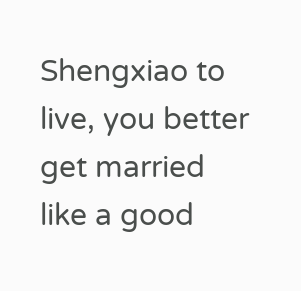Shengxiao to live, you better get married like a good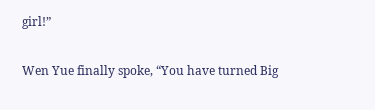girl!”

Wen Yue finally spoke, “You have turned Big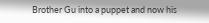Brother Gu into a puppet and now his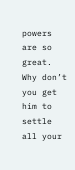powers are so great. Why don’t you get him to settle all your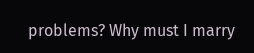problems? Why must I marry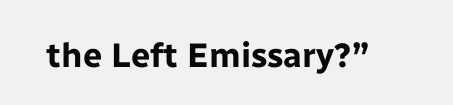the Left Emissary?”